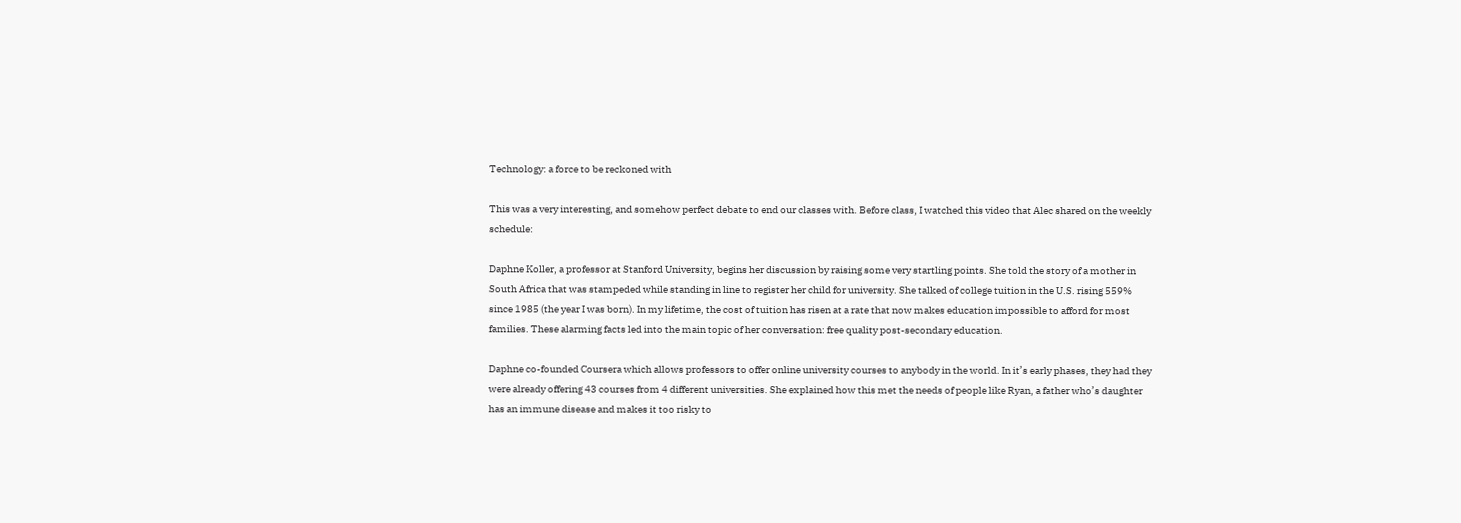Technology: a force to be reckoned with

This was a very interesting, and somehow perfect debate to end our classes with. Before class, I watched this video that Alec shared on the weekly schedule:

Daphne Koller, a professor at Stanford University, begins her discussion by raising some very startling points. She told the story of a mother in South Africa that was stampeded while standing in line to register her child for university. She talked of college tuition in the U.S. rising 559% since 1985 (the year I was born). In my lifetime, the cost of tuition has risen at a rate that now makes education impossible to afford for most families. These alarming facts led into the main topic of her conversation: free quality post-secondary education.

Daphne co-founded Coursera which allows professors to offer online university courses to anybody in the world. In it’s early phases, they had they were already offering 43 courses from 4 different universities. She explained how this met the needs of people like Ryan, a father who’s daughter has an immune disease and makes it too risky to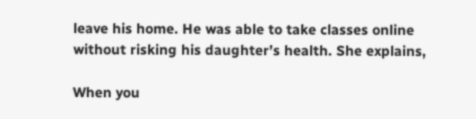leave his home. He was able to take classes online without risking his daughter’s health. She explains,

When you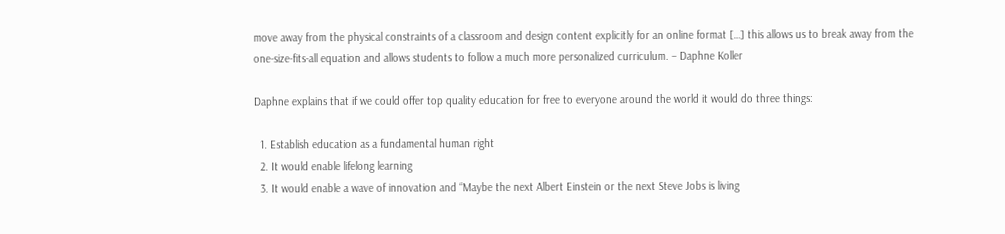move away from the physical constraints of a classroom and design content explicitly for an online format […] this allows us to break away from the one-size-fits-all equation and allows students to follow a much more personalized curriculum. – Daphne Koller

Daphne explains that if we could offer top quality education for free to everyone around the world it would do three things:

  1. Establish education as a fundamental human right
  2. It would enable lifelong learning
  3. It would enable a wave of innovation and “Maybe the next Albert Einstein or the next Steve Jobs is living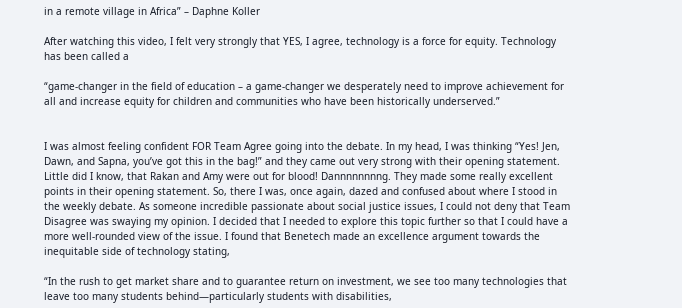in a remote village in Africa” – Daphne Koller

After watching this video, I felt very strongly that YES, I agree, technology is a force for equity. Technology has been called a

“game-changer in the field of education – a game-changer we desperately need to improve achievement for all and increase equity for children and communities who have been historically underserved.”


I was almost feeling confident FOR Team Agree going into the debate. In my head, I was thinking “Yes! Jen, Dawn, and Sapna, you’ve got this in the bag!” and they came out very strong with their opening statement. Little did I know, that Rakan and Amy were out for blood! Dannnnnnnng. They made some really excellent points in their opening statement. So, there I was, once again, dazed and confused about where I stood in the weekly debate. As someone incredible passionate about social justice issues, I could not deny that Team Disagree was swaying my opinion. I decided that I needed to explore this topic further so that I could have a more well-rounded view of the issue. I found that Benetech made an excellence argument towards the inequitable side of technology stating,

“In the rush to get market share and to guarantee return on investment, we see too many technologies that leave too many students behind—particularly students with disabilities,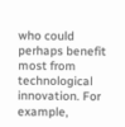who could perhaps benefit most from technological innovation. For example,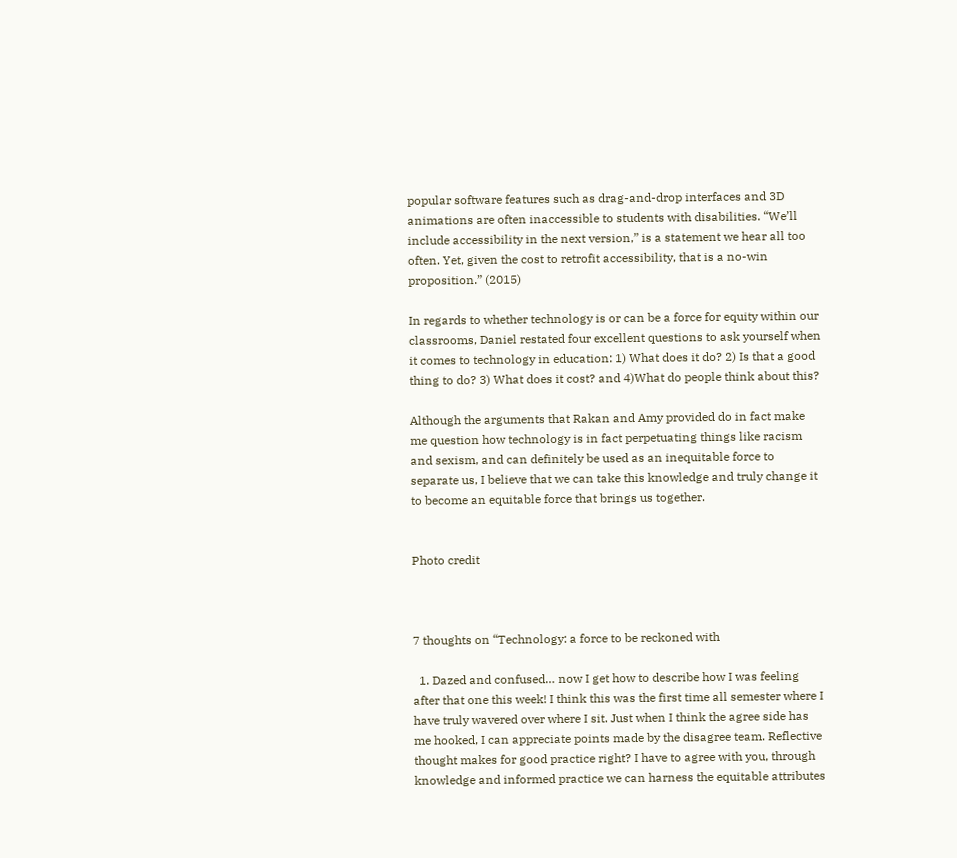popular software features such as drag-and-drop interfaces and 3D animations are often inaccessible to students with disabilities. “We’ll include accessibility in the next version,” is a statement we hear all too often. Yet, given the cost to retrofit accessibility, that is a no-win proposition.” (2015)

In regards to whether technology is or can be a force for equity within our classrooms, Daniel restated four excellent questions to ask yourself when it comes to technology in education: 1) What does it do? 2) Is that a good thing to do? 3) What does it cost? and 4)What do people think about this?

Although the arguments that Rakan and Amy provided do in fact make me question how technology is in fact perpetuating things like racism and sexism, and can definitely be used as an inequitable force to separate us, I believe that we can take this knowledge and truly change it to become an equitable force that brings us together.


Photo credit



7 thoughts on “Technology: a force to be reckoned with

  1. Dazed and confused… now I get how to describe how I was feeling after that one this week! I think this was the first time all semester where I have truly wavered over where I sit. Just when I think the agree side has me hooked, I can appreciate points made by the disagree team. Reflective thought makes for good practice right? I have to agree with you, through knowledge and informed practice we can harness the equitable attributes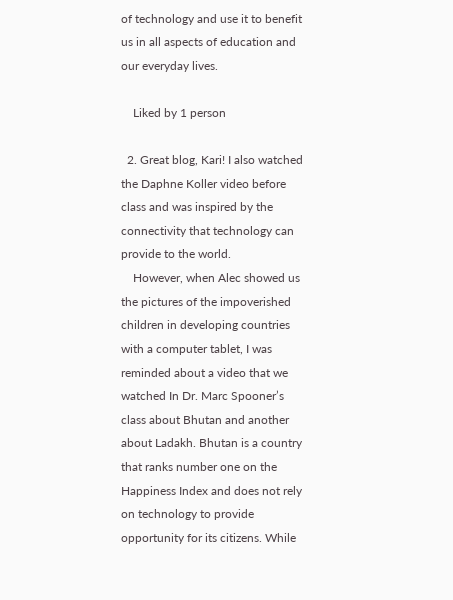of technology and use it to benefit us in all aspects of education and our everyday lives.

    Liked by 1 person

  2. Great blog, Kari! I also watched the Daphne Koller video before class and was inspired by the connectivity that technology can provide to the world.
    However, when Alec showed us the pictures of the impoverished children in developing countries with a computer tablet, I was reminded about a video that we watched In Dr. Marc Spooner’s class about Bhutan and another about Ladakh. Bhutan is a country that ranks number one on the Happiness Index and does not rely on technology to provide opportunity for its citizens. While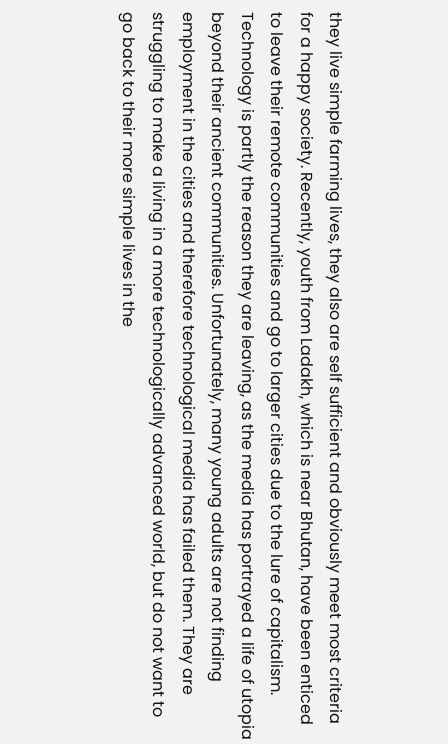they live simple farming lives, they also are self sufficient and obviously meet most criteria for a happy society. Recently, youth from Ladakh, which is near Bhutan, have been enticed to leave their remote communities and go to larger cities due to the lure of capitalism. Technology is partly the reason they are leaving, as the media has portrayed a life of utopia beyond their ancient communities. Unfortunately, many young adults are not finding employment in the cities and therefore technological media has failed them. They are struggling to make a living in a more technologically advanced world, but do not want to go back to their more simple lives in the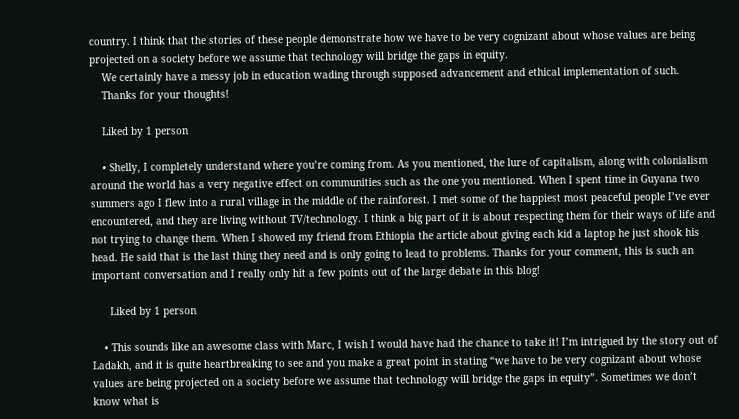country. I think that the stories of these people demonstrate how we have to be very cognizant about whose values are being projected on a society before we assume that technology will bridge the gaps in equity.
    We certainly have a messy job in education wading through supposed advancement and ethical implementation of such.
    Thanks for your thoughts!

    Liked by 1 person

    • Shelly, I completely understand where you’re coming from. As you mentioned, the lure of capitalism, along with colonialism around the world has a very negative effect on communities such as the one you mentioned. When I spent time in Guyana two summers ago I flew into a rural village in the middle of the rainforest. I met some of the happiest most peaceful people I’ve ever encountered, and they are living without TV/technology. I think a big part of it is about respecting them for their ways of life and not trying to change them. When I showed my friend from Ethiopia the article about giving each kid a laptop he just shook his head. He said that is the last thing they need and is only going to lead to problems. Thanks for your comment, this is such an important conversation and I really only hit a few points out of the large debate in this blog!

      Liked by 1 person

    • This sounds like an awesome class with Marc, I wish I would have had the chance to take it! I’m intrigued by the story out of Ladakh, and it is quite heartbreaking to see and you make a great point in stating “we have to be very cognizant about whose values are being projected on a society before we assume that technology will bridge the gaps in equity”. Sometimes we don’t know what is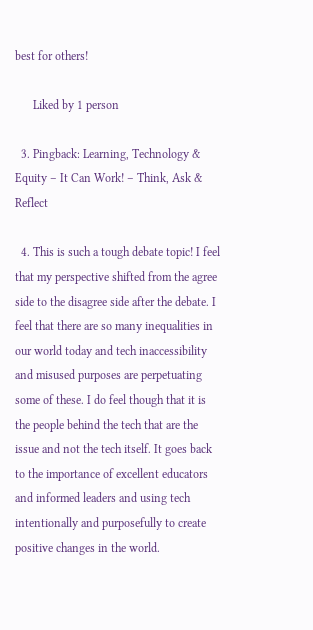best for others!

      Liked by 1 person

  3. Pingback: Learning, Technology & Equity – It Can Work! – Think, Ask & Reflect

  4. This is such a tough debate topic! I feel that my perspective shifted from the agree side to the disagree side after the debate. I feel that there are so many inequalities in our world today and tech inaccessibility and misused purposes are perpetuating some of these. I do feel though that it is the people behind the tech that are the issue and not the tech itself. It goes back to the importance of excellent educators and informed leaders and using tech intentionally and purposefully to create positive changes in the world.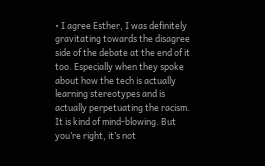• I agree Esther, I was definitely gravitating towards the disagree side of the debate at the end of it too. Especially when they spoke about how the tech is actually learning stereotypes and is actually perpetuating the racism. It is kind of mind-blowing. But you’re right, it’s not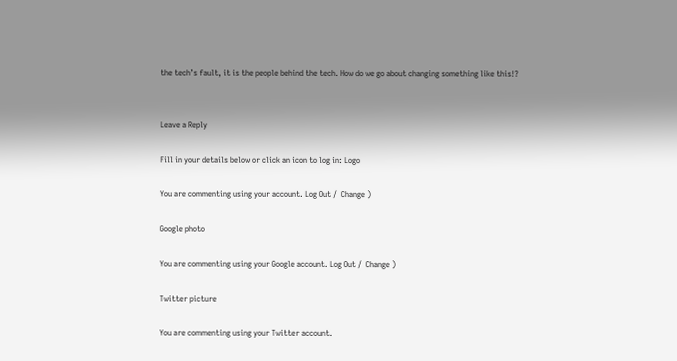the tech’s fault, it is the people behind the tech. How do we go about changing something like this!?


Leave a Reply

Fill in your details below or click an icon to log in: Logo

You are commenting using your account. Log Out /  Change )

Google photo

You are commenting using your Google account. Log Out /  Change )

Twitter picture

You are commenting using your Twitter account.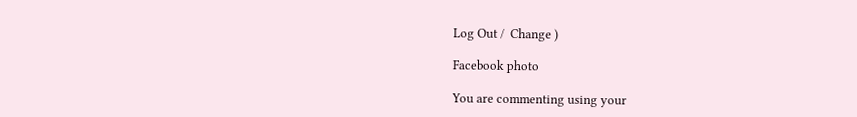Log Out /  Change )

Facebook photo

You are commenting using your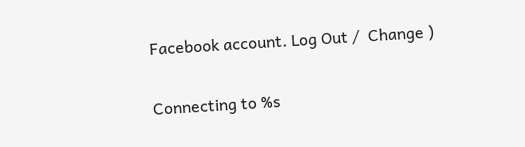Facebook account. Log Out /  Change )

Connecting to %s